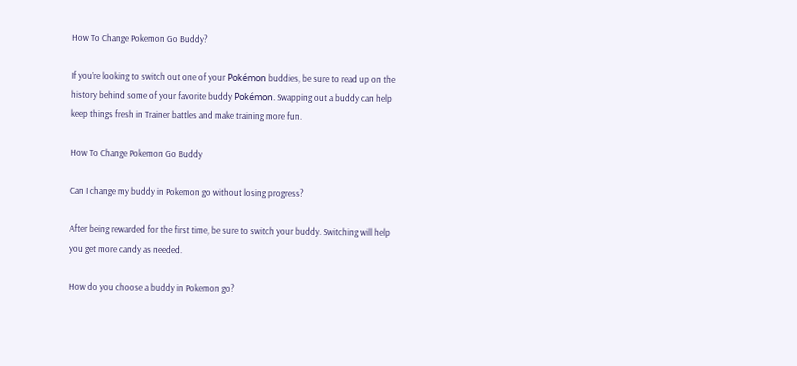How To Change Pokemon Go Buddy?

If you’re looking to switch out one of your Pokémon buddies, be sure to read up on the history behind some of your favorite buddy Pokémon. Swapping out a buddy can help keep things fresh in Trainer battles and make training more fun.

How To Change Pokemon Go Buddy

Can I change my buddy in Pokemon go without losing progress?

After being rewarded for the first time, be sure to switch your buddy. Switching will help you get more candy as needed.

How do you choose a buddy in Pokemon go?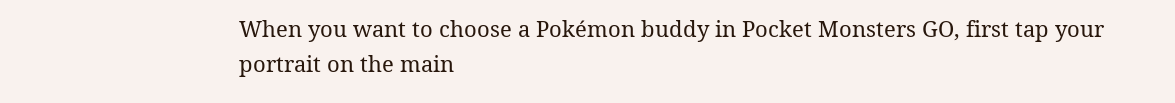When you want to choose a Pokémon buddy in Pocket Monsters GO, first tap your portrait on the main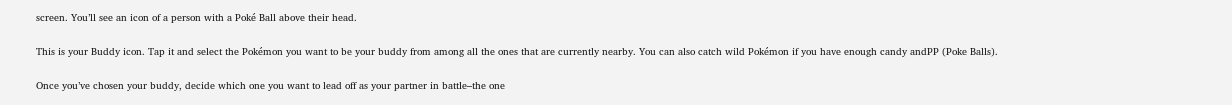screen. You’ll see an icon of a person with a Poké Ball above their head.

This is your Buddy icon. Tap it and select the Pokémon you want to be your buddy from among all the ones that are currently nearby. You can also catch wild Pokémon if you have enough candy andPP (Poke Balls).

Once you’ve chosen your buddy, decide which one you want to lead off as your partner in battle–the one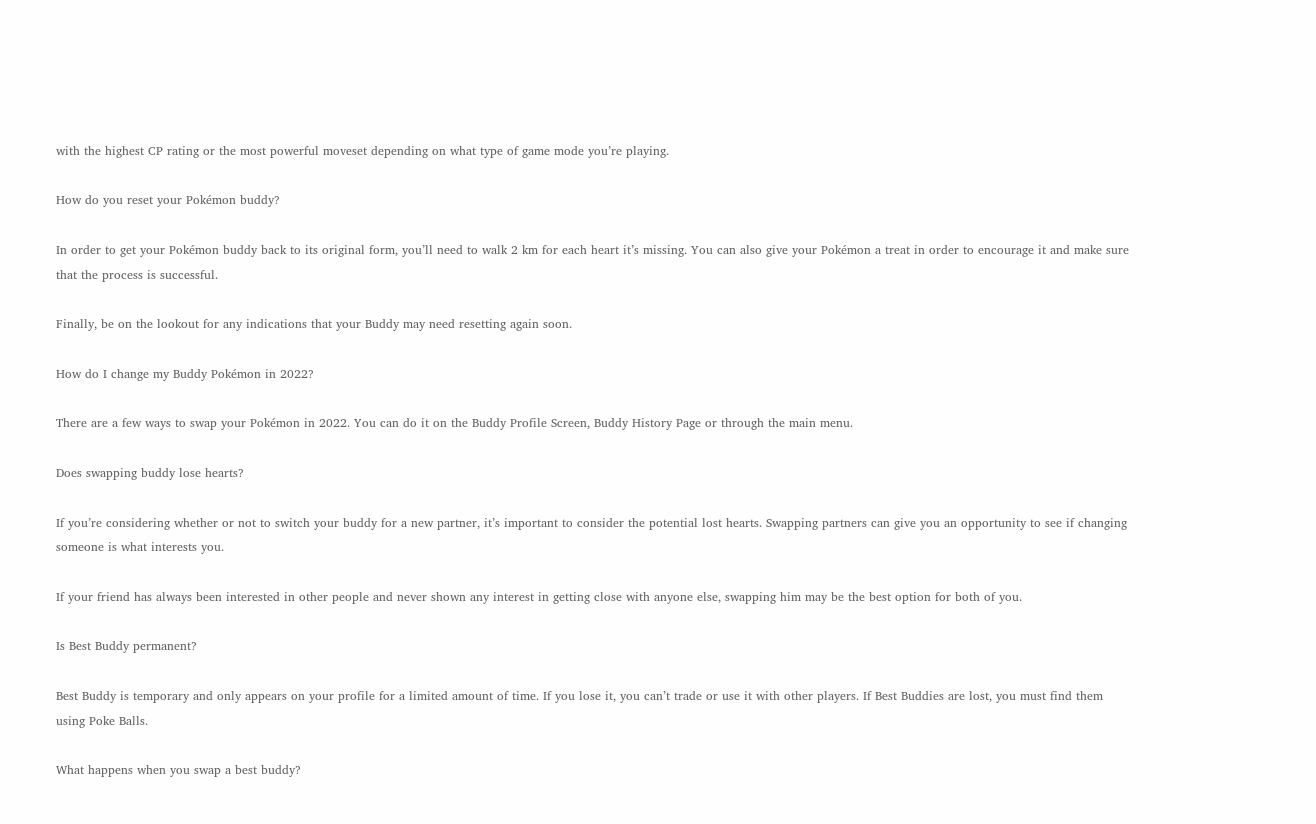with the highest CP rating or the most powerful moveset depending on what type of game mode you’re playing.

How do you reset your Pokémon buddy?

In order to get your Pokémon buddy back to its original form, you’ll need to walk 2 km for each heart it’s missing. You can also give your Pokémon a treat in order to encourage it and make sure that the process is successful.

Finally, be on the lookout for any indications that your Buddy may need resetting again soon.

How do I change my Buddy Pokémon in 2022?

There are a few ways to swap your Pokémon in 2022. You can do it on the Buddy Profile Screen, Buddy History Page or through the main menu.

Does swapping buddy lose hearts?

If you’re considering whether or not to switch your buddy for a new partner, it’s important to consider the potential lost hearts. Swapping partners can give you an opportunity to see if changing someone is what interests you.

If your friend has always been interested in other people and never shown any interest in getting close with anyone else, swapping him may be the best option for both of you.

Is Best Buddy permanent?

Best Buddy is temporary and only appears on your profile for a limited amount of time. If you lose it, you can’t trade or use it with other players. If Best Buddies are lost, you must find them using Poke Balls.

What happens when you swap a best buddy?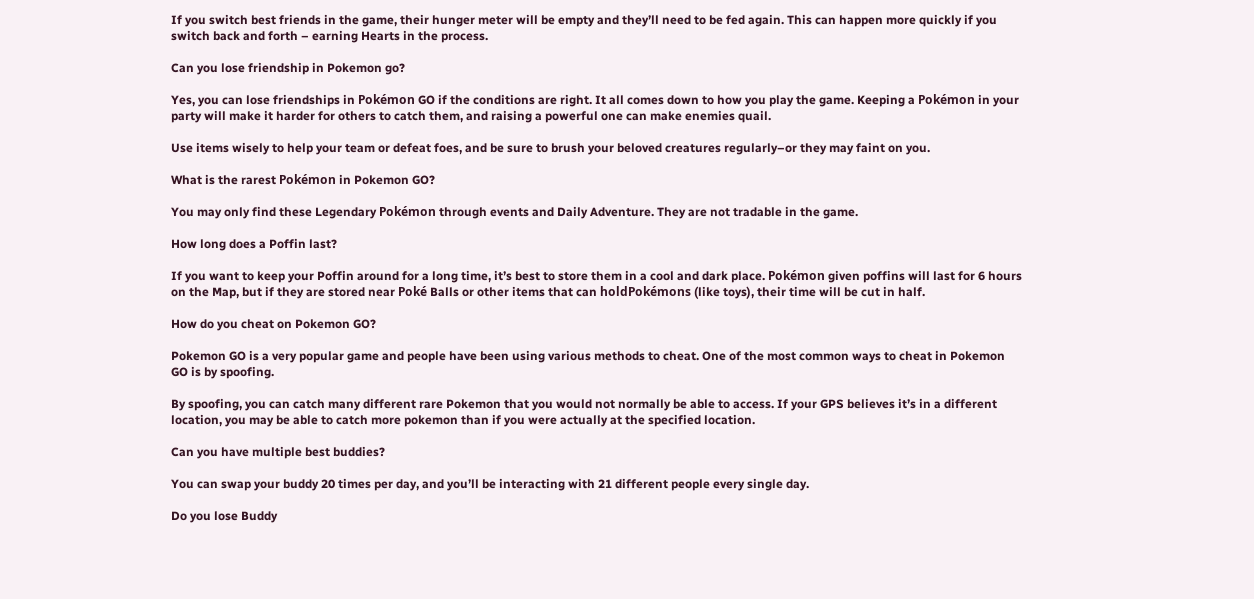If you switch best friends in the game, their hunger meter will be empty and they’ll need to be fed again. This can happen more quickly if you switch back and forth – earning Hearts in the process.

Can you lose friendship in Pokemon go?

Yes, you can lose friendships in Pokémon GO if the conditions are right. It all comes down to how you play the game. Keeping a Pokémon in your party will make it harder for others to catch them, and raising a powerful one can make enemies quail.

Use items wisely to help your team or defeat foes, and be sure to brush your beloved creatures regularly–or they may faint on you.

What is the rarest Pokémon in Pokemon GO?

You may only find these Legendary Pokémon through events and Daily Adventure. They are not tradable in the game.

How long does a Poffin last?

If you want to keep your Poffin around for a long time, it’s best to store them in a cool and dark place. Pokémon given poffins will last for 6 hours on the Map, but if they are stored near Poké Balls or other items that can holdPokémons (like toys), their time will be cut in half.

How do you cheat on Pokemon GO?

Pokemon GO is a very popular game and people have been using various methods to cheat. One of the most common ways to cheat in Pokemon GO is by spoofing.

By spoofing, you can catch many different rare Pokemon that you would not normally be able to access. If your GPS believes it’s in a different location, you may be able to catch more pokemon than if you were actually at the specified location.

Can you have multiple best buddies?

You can swap your buddy 20 times per day, and you’ll be interacting with 21 different people every single day.

Do you lose Buddy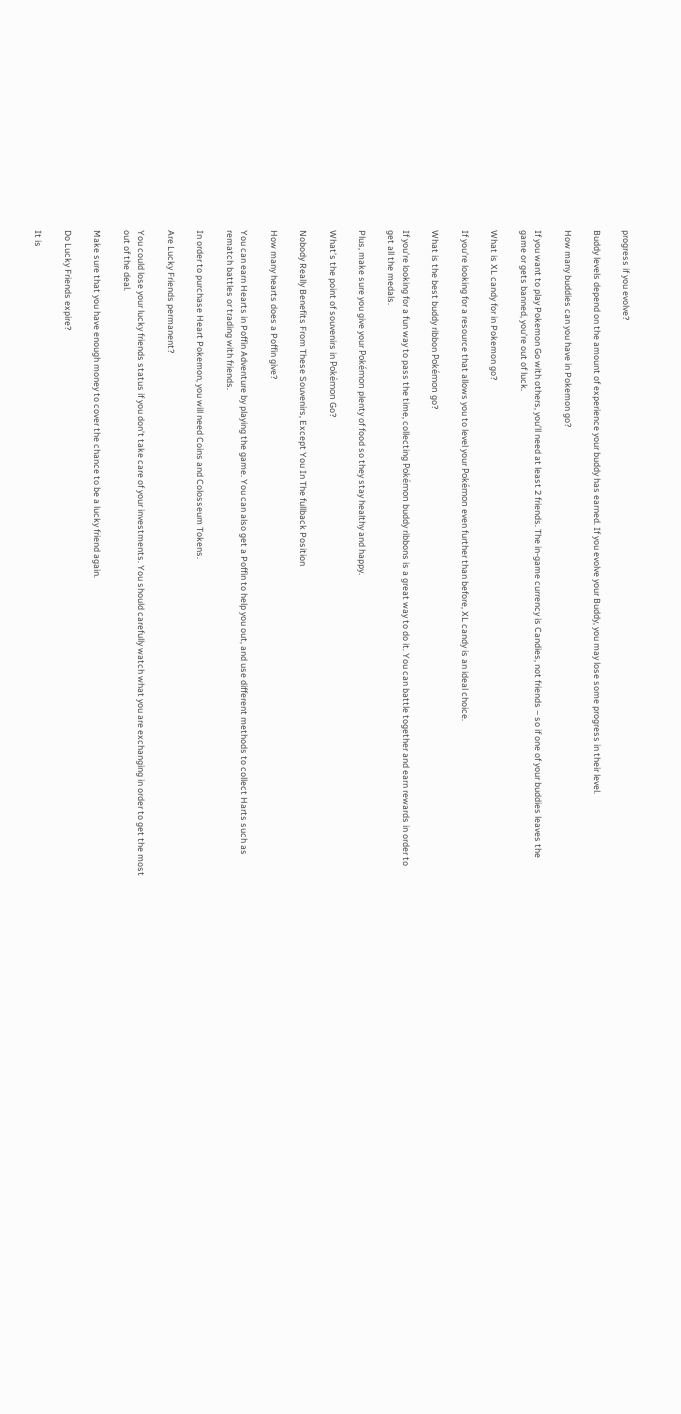progress if you evolve?

Buddy levels depend on the amount of experience your buddy has earned. If you evolve your Buddy, you may lose some progress in their level.

How many buddies can you have in Pokemon go?

If you want to play Pokemon Go with others, you’ll need at least 2 friends. The in-game currency is Candies, not friends – so if one of your buddies leaves the game or gets banned, you’re out of luck.

What is XL candy for in Pokemon go?

If you’re looking for a resource that allows you to level your Pokémon even further than before, XL candy is an ideal choice.

What is the best buddy ribbon Pokémon go?

If you’re looking for a fun way to pass the time, collecting Pokémon buddy ribbons is a great way to do it. You can battle together and earn rewards in order to get all the medals.

Plus, make sure you give your Pokémon plenty of food so they stay healthy and happy.

What’s the point of souvenirs in Pokémon Go?

Nobody Really Benefits From These Souvenirs, Except You In The fullback Position

How many hearts does a Poffin give?

You can earn Hearts in Poffin Adventure by playing the game. You can also get a Poffin to help you out, and use different methods to collect Harts such as rematch battles or trading with friends.

In order to purchase Heart Pokemon, you will need Coins and Colosseum Tokens.

Are Lucky Friends permanent?

You could lose your lucky friends status if you don’t take care of your investments. You should carefully watch what you are exchanging in order to get the most out of the deal.

Make sure that you have enough money to cover the chance to be a lucky friend again.

Do Lucky Friends expire?

It is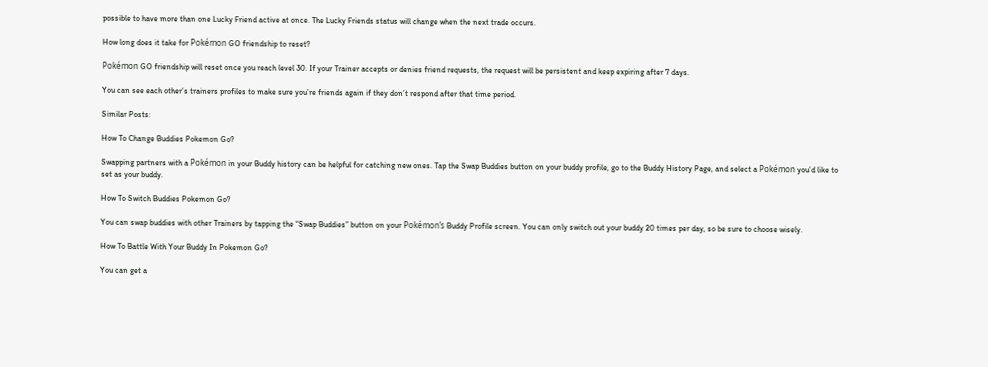possible to have more than one Lucky Friend active at once. The Lucky Friends status will change when the next trade occurs.

How long does it take for Pokémon GO friendship to reset?

Pokémon GO friendship will reset once you reach level 30. If your Trainer accepts or denies friend requests, the request will be persistent and keep expiring after 7 days.

You can see each other’s trainers profiles to make sure you’re friends again if they don’t respond after that time period.

Similar Posts:

How To Change Buddies Pokemon Go?

Swapping partners with a Pokémon in your Buddy history can be helpful for catching new ones. Tap the Swap Buddies button on your buddy profile, go to the Buddy History Page, and select a Pokémon you’d like to set as your buddy.

How To Switch Buddies Pokemon Go?

You can swap buddies with other Trainers by tapping the “Swap Buddies” button on your Pokémon’s Buddy Profile screen. You can only switch out your buddy 20 times per day, so be sure to choose wisely.

How To Battle With Your Buddy In Pokemon Go?

You can get a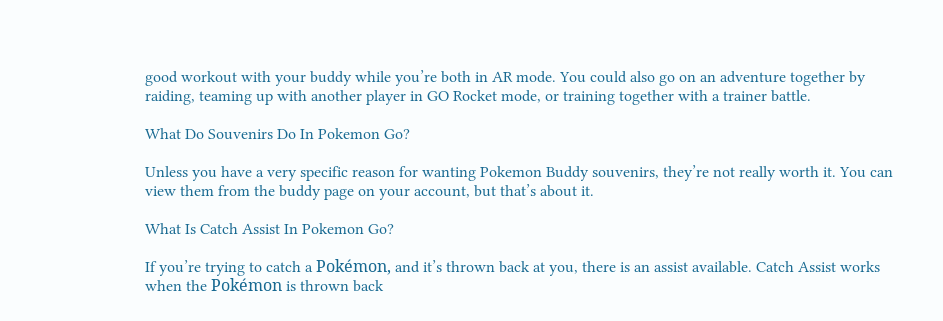good workout with your buddy while you’re both in AR mode. You could also go on an adventure together by raiding, teaming up with another player in GO Rocket mode, or training together with a trainer battle.

What Do Souvenirs Do In Pokemon Go?

Unless you have a very specific reason for wanting Pokemon Buddy souvenirs, they’re not really worth it. You can view them from the buddy page on your account, but that’s about it.

What Is Catch Assist In Pokemon Go?

If you’re trying to catch a Pokémon, and it’s thrown back at you, there is an assist available. Catch Assist works when the Pokémon is thrown back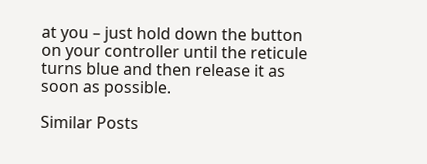at you – just hold down the button on your controller until the reticule turns blue and then release it as soon as possible.

Similar Posts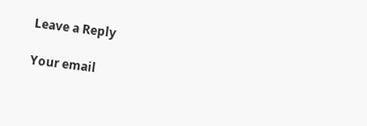Leave a Reply

Your email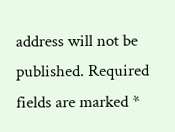address will not be published. Required fields are marked *